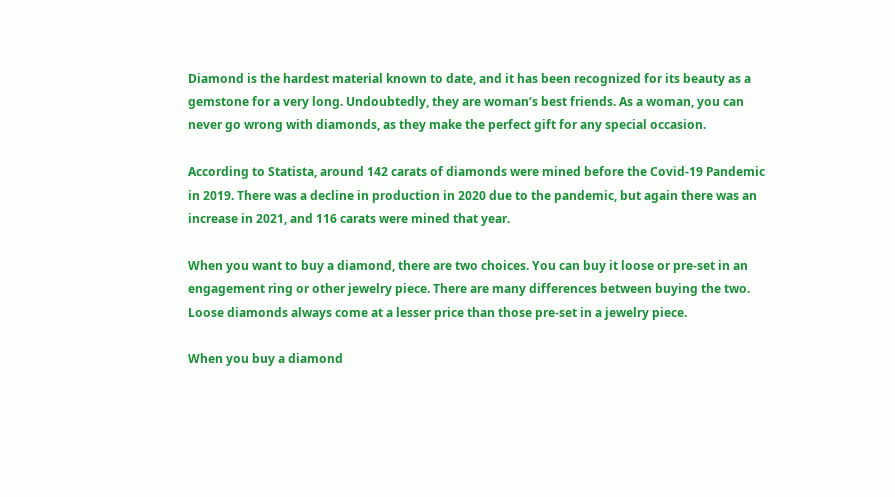Diamond is the hardest material known to date, and it has been recognized for its beauty as a gemstone for a very long. Undoubtedly, they are woman’s best friends. As a woman, you can never go wrong with diamonds, as they make the perfect gift for any special occasion.

According to Statista, around 142 carats of diamonds were mined before the Covid-19 Pandemic in 2019. There was a decline in production in 2020 due to the pandemic, but again there was an increase in 2021, and 116 carats were mined that year.

When you want to buy a diamond, there are two choices. You can buy it loose or pre-set in an engagement ring or other jewelry piece. There are many differences between buying the two. Loose diamonds always come at a lesser price than those pre-set in a jewelry piece.

When you buy a diamond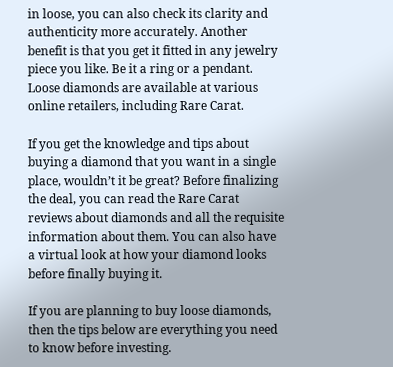in loose, you can also check its clarity and authenticity more accurately. Another benefit is that you get it fitted in any jewelry piece you like. Be it a ring or a pendant. Loose diamonds are available at various online retailers, including Rare Carat.

If you get the knowledge and tips about buying a diamond that you want in a single place, wouldn’t it be great? Before finalizing the deal, you can read the Rare Carat reviews about diamonds and all the requisite information about them. You can also have a virtual look at how your diamond looks before finally buying it.

If you are planning to buy loose diamonds, then the tips below are everything you need to know before investing.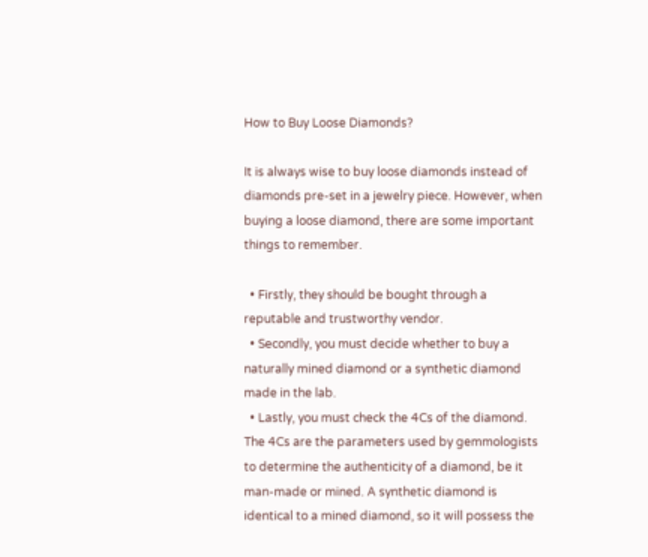How to Buy Loose Diamonds?

It is always wise to buy loose diamonds instead of diamonds pre-set in a jewelry piece. However, when buying a loose diamond, there are some important things to remember.

  • Firstly, they should be bought through a reputable and trustworthy vendor.
  • Secondly, you must decide whether to buy a naturally mined diamond or a synthetic diamond made in the lab.
  • Lastly, you must check the 4Cs of the diamond. The 4Cs are the parameters used by gemmologists to determine the authenticity of a diamond, be it man-made or mined. A synthetic diamond is identical to a mined diamond, so it will possess the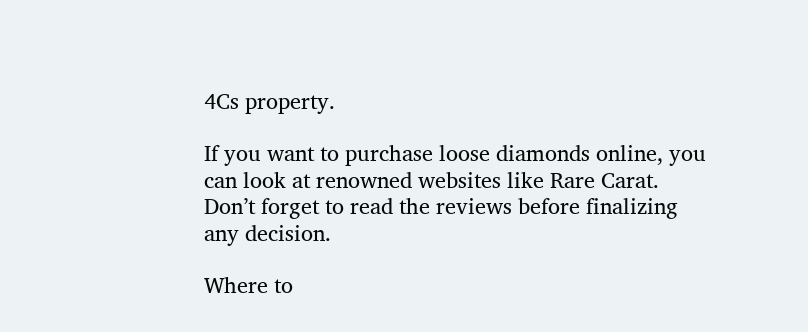4Cs property.

If you want to purchase loose diamonds online, you can look at renowned websites like Rare Carat. Don’t forget to read the reviews before finalizing any decision.

Where to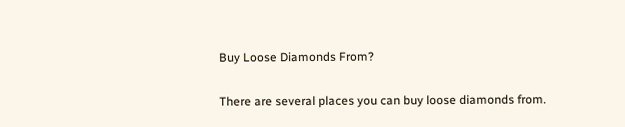Buy Loose Diamonds From?

There are several places you can buy loose diamonds from.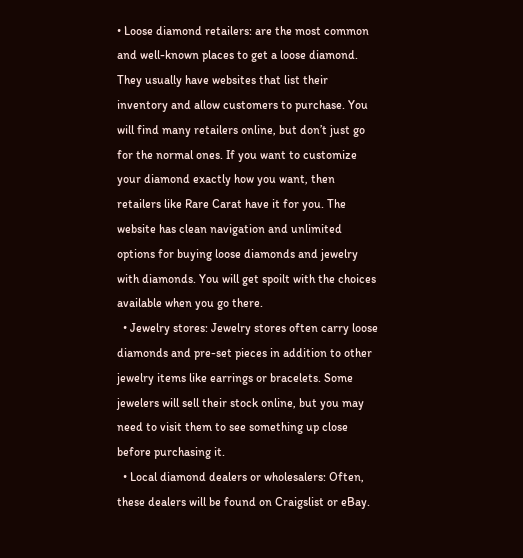• Loose diamond retailers: are the most common and well-known places to get a loose diamond. They usually have websites that list their inventory and allow customers to purchase. You will find many retailers online, but don’t just go for the normal ones. If you want to customize your diamond exactly how you want, then retailers like Rare Carat have it for you. The website has clean navigation and unlimited options for buying loose diamonds and jewelry with diamonds. You will get spoilt with the choices available when you go there.
  • Jewelry stores: Jewelry stores often carry loose diamonds and pre-set pieces in addition to other jewelry items like earrings or bracelets. Some jewelers will sell their stock online, but you may need to visit them to see something up close before purchasing it.
  • Local diamond dealers or wholesalers: Often, these dealers will be found on Craigslist or eBay.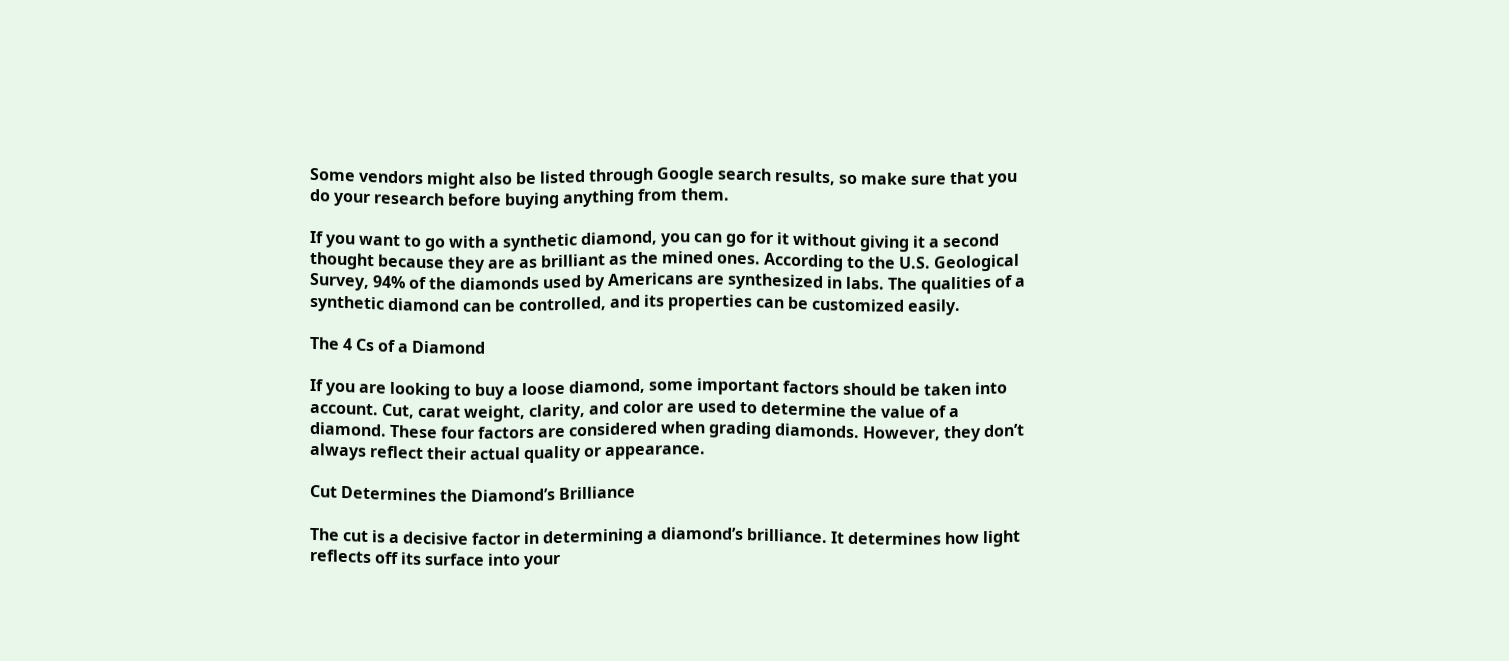Some vendors might also be listed through Google search results, so make sure that you do your research before buying anything from them.

If you want to go with a synthetic diamond, you can go for it without giving it a second thought because they are as brilliant as the mined ones. According to the U.S. Geological Survey, 94% of the diamonds used by Americans are synthesized in labs. The qualities of a synthetic diamond can be controlled, and its properties can be customized easily.

The 4 Cs of a Diamond

If you are looking to buy a loose diamond, some important factors should be taken into account. Cut, carat weight, clarity, and color are used to determine the value of a diamond. These four factors are considered when grading diamonds. However, they don’t always reflect their actual quality or appearance.

Cut Determines the Diamond’s Brilliance

The cut is a decisive factor in determining a diamond’s brilliance. It determines how light reflects off its surface into your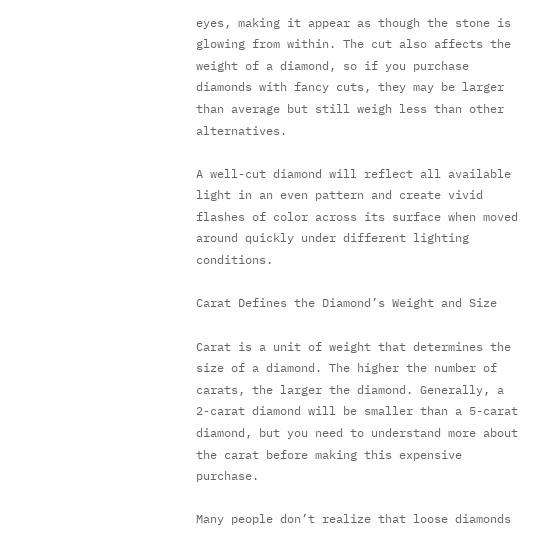eyes, making it appear as though the stone is glowing from within. The cut also affects the weight of a diamond, so if you purchase diamonds with fancy cuts, they may be larger than average but still weigh less than other alternatives.

A well-cut diamond will reflect all available light in an even pattern and create vivid flashes of color across its surface when moved around quickly under different lighting conditions.

Carat Defines the Diamond’s Weight and Size

Carat is a unit of weight that determines the size of a diamond. The higher the number of carats, the larger the diamond. Generally, a 2-carat diamond will be smaller than a 5-carat diamond, but you need to understand more about the carat before making this expensive purchase.

Many people don’t realize that loose diamonds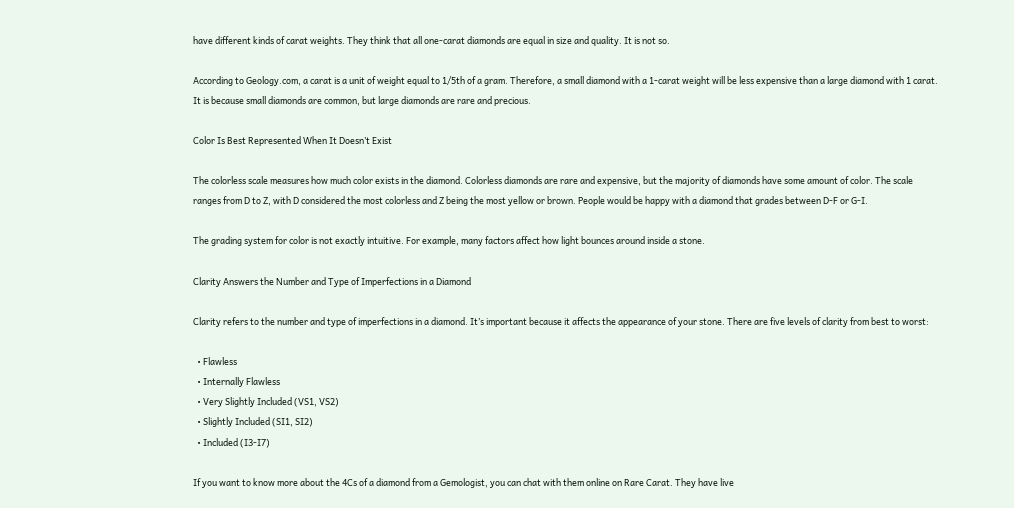have different kinds of carat weights. They think that all one-carat diamonds are equal in size and quality. It is not so.

According to Geology.com, a carat is a unit of weight equal to 1/5th of a gram. Therefore, a small diamond with a 1-carat weight will be less expensive than a large diamond with 1 carat. It is because small diamonds are common, but large diamonds are rare and precious.

Color Is Best Represented When It Doesn’t Exist

The colorless scale measures how much color exists in the diamond. Colorless diamonds are rare and expensive, but the majority of diamonds have some amount of color. The scale ranges from D to Z, with D considered the most colorless and Z being the most yellow or brown. People would be happy with a diamond that grades between D-F or G-I.

The grading system for color is not exactly intuitive. For example, many factors affect how light bounces around inside a stone.

Clarity Answers the Number and Type of Imperfections in a Diamond

Clarity refers to the number and type of imperfections in a diamond. It’s important because it affects the appearance of your stone. There are five levels of clarity from best to worst:

  • Flawless
  • Internally Flawless
  • Very Slightly Included (VS1, VS2)
  • Slightly Included (SI1, SI2)
  • Included (I3-I7)

If you want to know more about the 4Cs of a diamond from a Gemologist, you can chat with them online on Rare Carat. They have live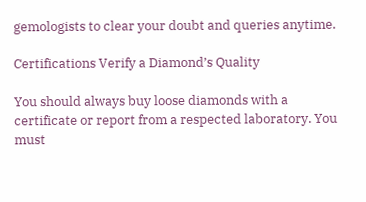gemologists to clear your doubt and queries anytime.

Certifications Verify a Diamond’s Quality

You should always buy loose diamonds with a certificate or report from a respected laboratory. You must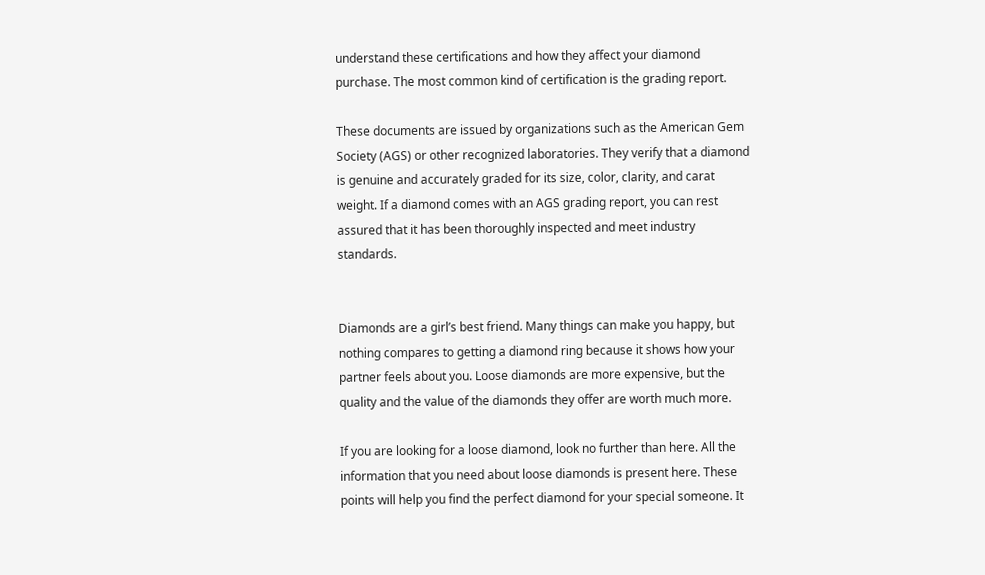understand these certifications and how they affect your diamond purchase. The most common kind of certification is the grading report.

These documents are issued by organizations such as the American Gem Society (AGS) or other recognized laboratories. They verify that a diamond is genuine and accurately graded for its size, color, clarity, and carat weight. If a diamond comes with an AGS grading report, you can rest assured that it has been thoroughly inspected and meet industry standards.


Diamonds are a girl’s best friend. Many things can make you happy, but nothing compares to getting a diamond ring because it shows how your partner feels about you. Loose diamonds are more expensive, but the quality and the value of the diamonds they offer are worth much more.

If you are looking for a loose diamond, look no further than here. All the information that you need about loose diamonds is present here. These points will help you find the perfect diamond for your special someone. It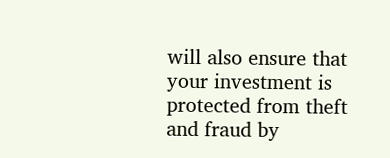will also ensure that your investment is protected from theft and fraud by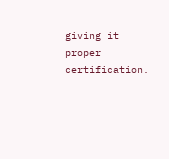giving it proper certification.